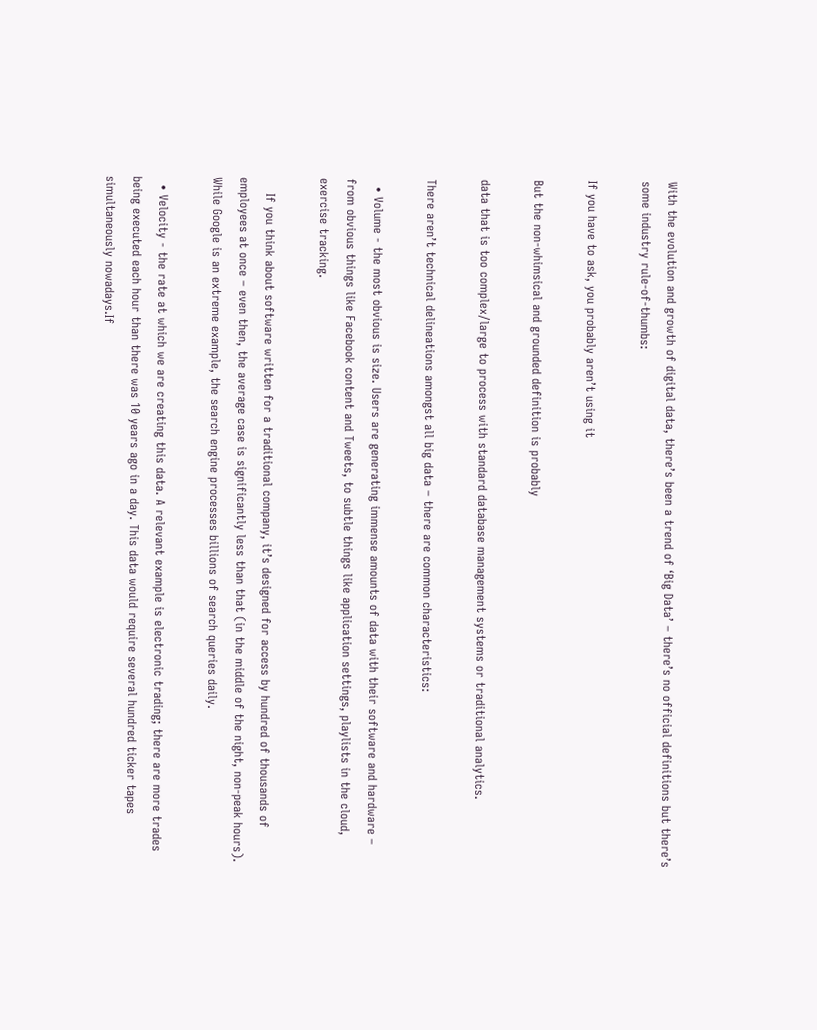With the evolution and growth of digital data, there’s been a trend of ‘Big Data’ – there’s no official definitions but there’s some industry rule-of-thumbs:

If you have to ask, you probably aren’t using it

But the non-whimsical and grounded definition is probably

data that is too complex/large to process with standard database management systems or traditional analytics.

There aren’t technical delineations amongst all big data – there are common characteristics:

  • Volume - the most obvious is size. Users are generating immense amounts of data with their software and hardware – from obvious things like Facebook content and Tweets, to subtle things like application settings, playlists in the cloud, exercise tracking.

    If you think about software written for a traditional company, it’s designed for access by hundred of thousands of employees at once – even then, the average case is significantly less than that (in the middle of the night, non-peak hours). While Google is an extreme example, the search engine processes billions of search queries daily.

  • Velocity - the rate at which we are creating this data. A relevant example is electronic trading; there are more trades being executed each hour than there was 10 years ago in a day. This data would require several hundred ticker tapes simultaneously nowadays.If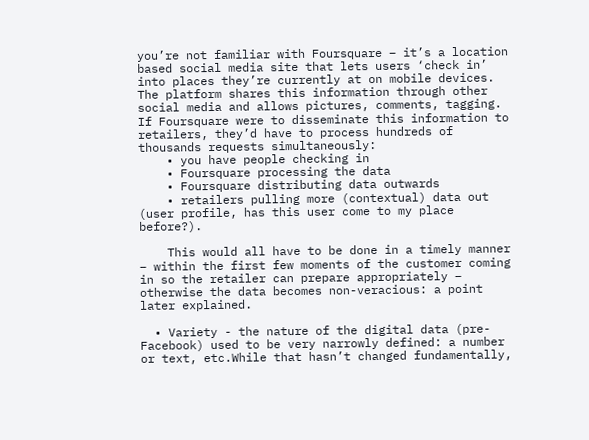you’re not familiar with Foursquare – it’s a location based social media site that lets users ‘check in’ into places they’re currently at on mobile devices. The platform shares this information through other social media and allows pictures, comments, tagging. If Foursquare were to disseminate this information to retailers, they’d have to process hundreds of thousands requests simultaneously:
    • you have people checking in
    • Foursquare processing the data
    • Foursquare distributing data outwards
    • retailers pulling more (contextual) data out (user profile, has this user come to my place before?).

    This would all have to be done in a timely manner – within the first few moments of the customer coming in so the retailer can prepare appropriately – otherwise the data becomes non-veracious: a point later explained.

  • Variety - the nature of the digital data (pre-Facebook) used to be very narrowly defined: a number or text, etc.While that hasn’t changed fundamentally,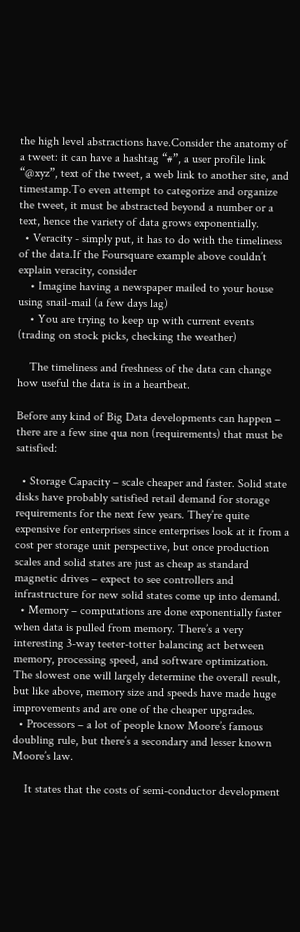the high level abstractions have.Consider the anatomy of a tweet: it can have a hashtag “#”, a user profile link “@xyz”, text of the tweet, a web link to another site, and timestamp.To even attempt to categorize and organize the tweet, it must be abstracted beyond a number or a text, hence the variety of data grows exponentially.
  • Veracity - simply put, it has to do with the timeliness of the data.If the Foursquare example above couldn’t explain veracity, consider
    • Imagine having a newspaper mailed to your house using snail-mail (a few days lag)
    • You are trying to keep up with current events (trading on stock picks, checking the weather)

    The timeliness and freshness of the data can change how useful the data is in a heartbeat.

Before any kind of Big Data developments can happen – there are a few sine qua non (requirements) that must be satisfied:

  • Storage Capacity – scale cheaper and faster. Solid state disks have probably satisfied retail demand for storage requirements for the next few years. They’re quite expensive for enterprises since enterprises look at it from a cost per storage unit perspective, but once production scales and solid states are just as cheap as standard magnetic drives – expect to see controllers and infrastructure for new solid states come up into demand.
  • Memory – computations are done exponentially faster when data is pulled from memory. There’s a very interesting 3-way teeter-totter balancing act between memory, processing speed, and software optimization. The slowest one will largely determine the overall result, but like above, memory size and speeds have made huge improvements and are one of the cheaper upgrades.
  • Processors – a lot of people know Moore’s famous doubling rule, but there’s a secondary and lesser known Moore’s law.

    It states that the costs of semi-conductor development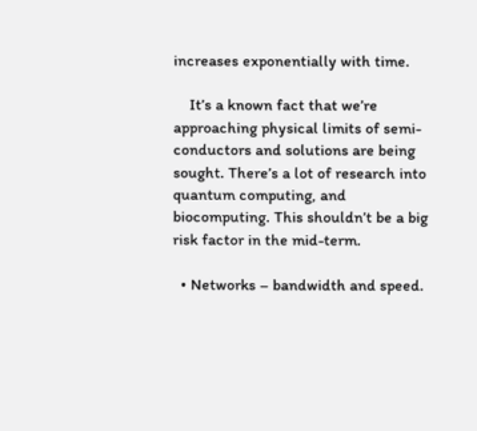increases exponentially with time.

    It’s a known fact that we’re approaching physical limits of semi-conductors and solutions are being sought. There’s a lot of research into quantum computing, and biocomputing. This shouldn’t be a big risk factor in the mid-term.

  • Networks – bandwidth and speed.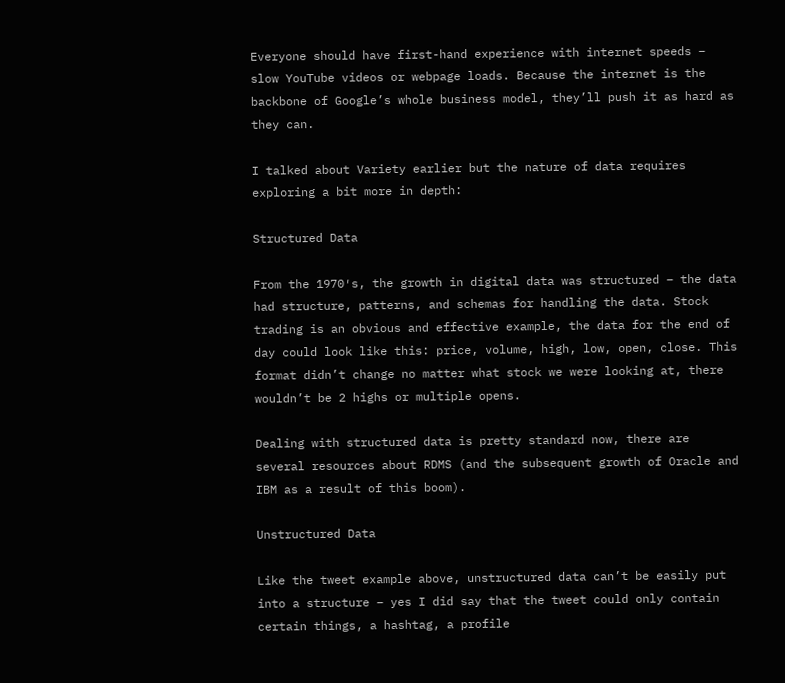Everyone should have first-hand experience with internet speeds – slow YouTube videos or webpage loads. Because the internet is the backbone of Google’s whole business model, they’ll push it as hard as they can.

I talked about Variety earlier but the nature of data requires exploring a bit more in depth:

Structured Data

From the 1970′s, the growth in digital data was structured – the data had structure, patterns, and schemas for handling the data. Stock trading is an obvious and effective example, the data for the end of day could look like this: price, volume, high, low, open, close. This format didn’t change no matter what stock we were looking at, there wouldn’t be 2 highs or multiple opens.

Dealing with structured data is pretty standard now, there are several resources about RDMS (and the subsequent growth of Oracle and IBM as a result of this boom).

Unstructured Data

Like the tweet example above, unstructured data can’t be easily put into a structure – yes I did say that the tweet could only contain certain things, a hashtag, a profile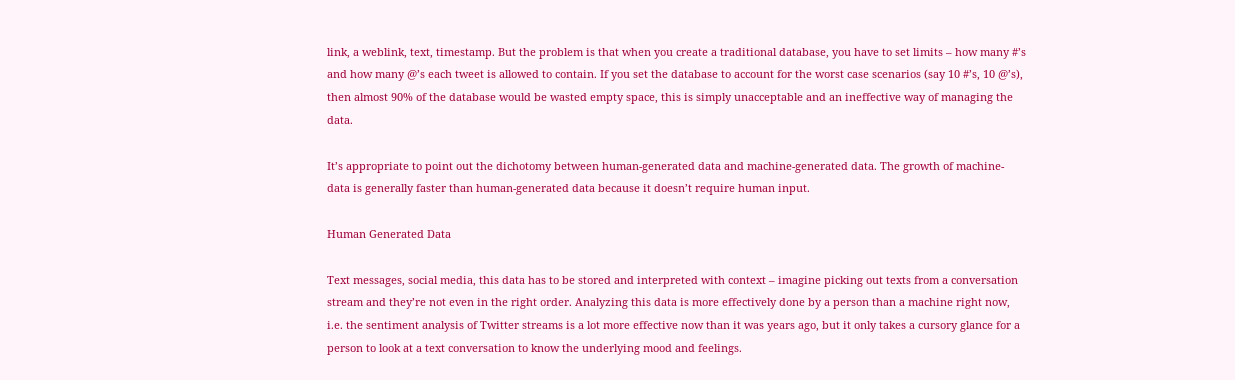link, a weblink, text, timestamp. But the problem is that when you create a traditional database, you have to set limits – how many #’s and how many @’s each tweet is allowed to contain. If you set the database to account for the worst case scenarios (say 10 #’s, 10 @’s), then almost 90% of the database would be wasted empty space, this is simply unacceptable and an ineffective way of managing the data.

It’s appropriate to point out the dichotomy between human-generated data and machine-generated data. The growth of machine-data is generally faster than human-generated data because it doesn’t require human input.

Human Generated Data

Text messages, social media, this data has to be stored and interpreted with context – imagine picking out texts from a conversation stream and they’re not even in the right order. Analyzing this data is more effectively done by a person than a machine right now, i.e. the sentiment analysis of Twitter streams is a lot more effective now than it was years ago, but it only takes a cursory glance for a person to look at a text conversation to know the underlying mood and feelings.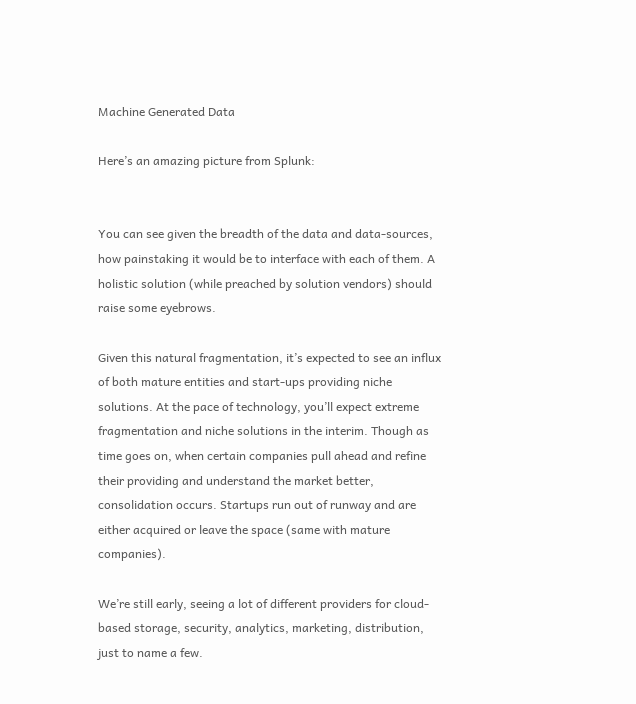Machine Generated Data

Here’s an amazing picture from Splunk:


You can see given the breadth of the data and data-sources, how painstaking it would be to interface with each of them. A holistic solution (while preached by solution vendors) should raise some eyebrows.

Given this natural fragmentation, it’s expected to see an influx of both mature entities and start-ups providing niche solutions. At the pace of technology, you’ll expect extreme fragmentation and niche solutions in the interim. Though as time goes on, when certain companies pull ahead and refine their providing and understand the market better, consolidation occurs. Startups run out of runway and are either acquired or leave the space (same with mature companies).

We’re still early, seeing a lot of different providers for cloud-based storage, security, analytics, marketing, distribution, just to name a few.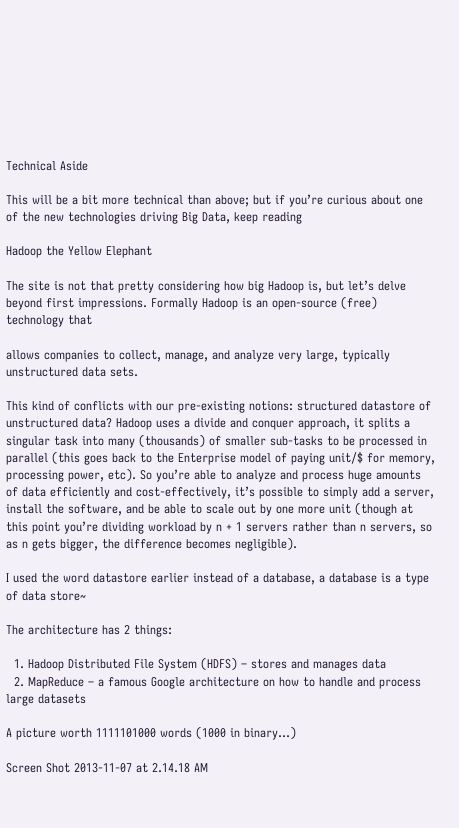Technical Aside

This will be a bit more technical than above; but if you’re curious about one of the new technologies driving Big Data, keep reading

Hadoop the Yellow Elephant

The site is not that pretty considering how big Hadoop is, but let’s delve beyond first impressions. Formally Hadoop is an open-source (free) technology that

allows companies to collect, manage, and analyze very large, typically unstructured data sets.

This kind of conflicts with our pre-existing notions: structured datastore of unstructured data? Hadoop uses a divide and conquer approach, it splits a singular task into many (thousands) of smaller sub-tasks to be processed in parallel (this goes back to the Enterprise model of paying unit/$ for memory, processing power, etc). So you’re able to analyze and process huge amounts of data efficiently and cost-effectively, it’s possible to simply add a server, install the software, and be able to scale out by one more unit (though at this point you’re dividing workload by n + 1 servers rather than n servers, so as n gets bigger, the difference becomes negligible).

I used the word datastore earlier instead of a database, a database is a type of data store~

The architecture has 2 things:

  1. Hadoop Distributed File System (HDFS) – stores and manages data
  2. MapReduce – a famous Google architecture on how to handle and process large datasets

A picture worth 1111101000 words (1000 in binary…)

Screen Shot 2013-11-07 at 2.14.18 AM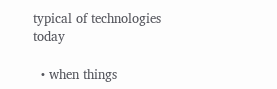typical of technologies today

  • when things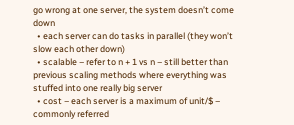go wrong at one server, the system doesn’t come down
  • each server can do tasks in parallel (they won’t slow each other down)
  • scalable – refer to n + 1 vs n – still better than previous scaling methods where everything was stuffed into one really big server
  • cost – each server is a maximum of unit/$ – commonly referred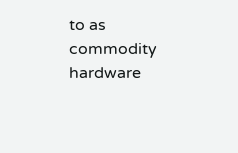to as commodity hardware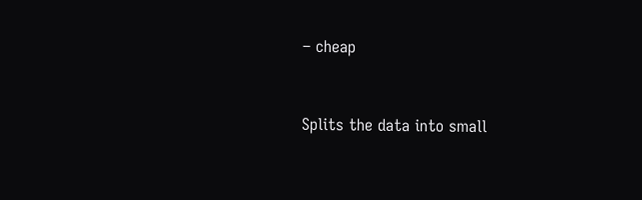– cheap


Splits the data into small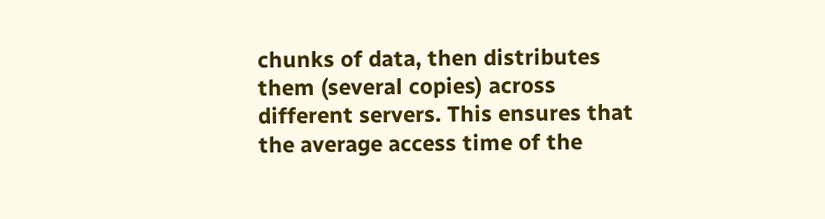chunks of data, then distributes them (several copies) across different servers. This ensures that the average access time of the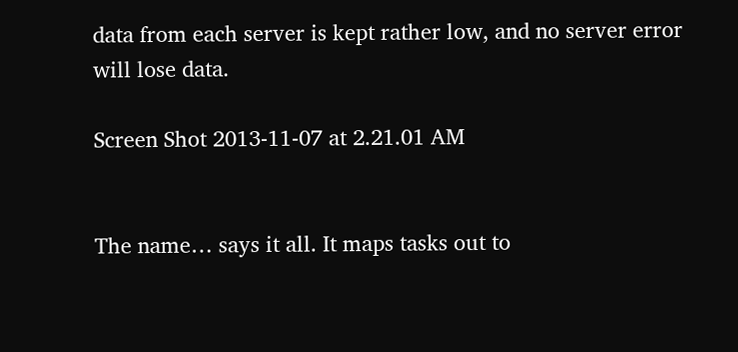data from each server is kept rather low, and no server error will lose data.

Screen Shot 2013-11-07 at 2.21.01 AM


The name… says it all. It maps tasks out to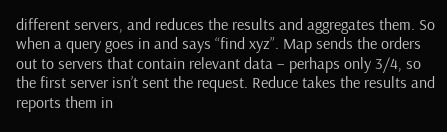different servers, and reduces the results and aggregates them. So when a query goes in and says “find xyz”. Map sends the orders out to servers that contain relevant data – perhaps only 3/4, so the first server isn’t sent the request. Reduce takes the results and reports them in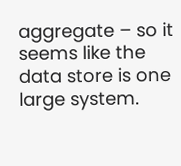aggregate – so it seems like the data store is one large system.